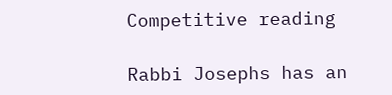Competitive reading

Rabbi Josephs has an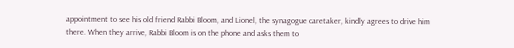appointment to see his old friend Rabbi Bloom, and Lionel, the synagogue caretaker, kindly agrees to drive him there. When they arrive, Rabbi Bloom is on the phone and asks them to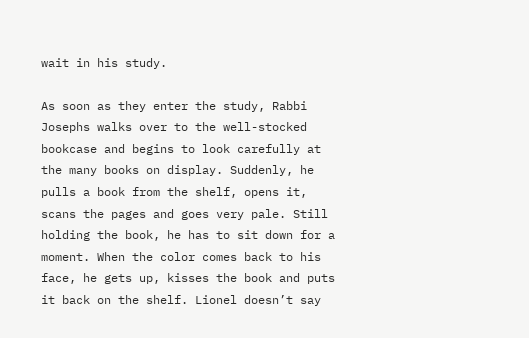wait in his study.

As soon as they enter the study, Rabbi Josephs walks over to the well-stocked bookcase and begins to look carefully at the many books on display. Suddenly, he pulls a book from the shelf, opens it, scans the pages and goes very pale. Still holding the book, he has to sit down for a moment. When the color comes back to his face, he gets up, kisses the book and puts it back on the shelf. Lionel doesn’t say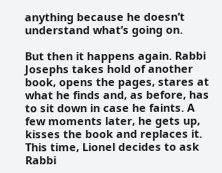anything because he doesn’t understand what’s going on.

But then it happens again. Rabbi Josephs takes hold of another book, opens the pages, stares at what he finds and, as before, has to sit down in case he faints. A few moments later, he gets up, kisses the book and replaces it. This time, Lionel decides to ask Rabbi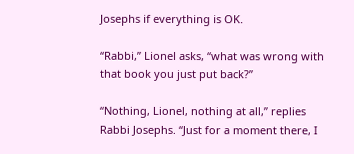Josephs if everything is OK.

“Rabbi,” Lionel asks, “what was wrong with that book you just put back?”

“Nothing, Lionel, nothing at all,” replies Rabbi Josephs. “Just for a moment there, I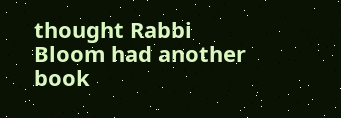thought Rabbi Bloom had another book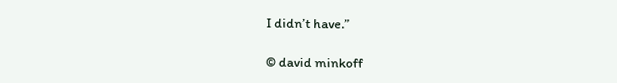I didn’t have.”

© david minkoff